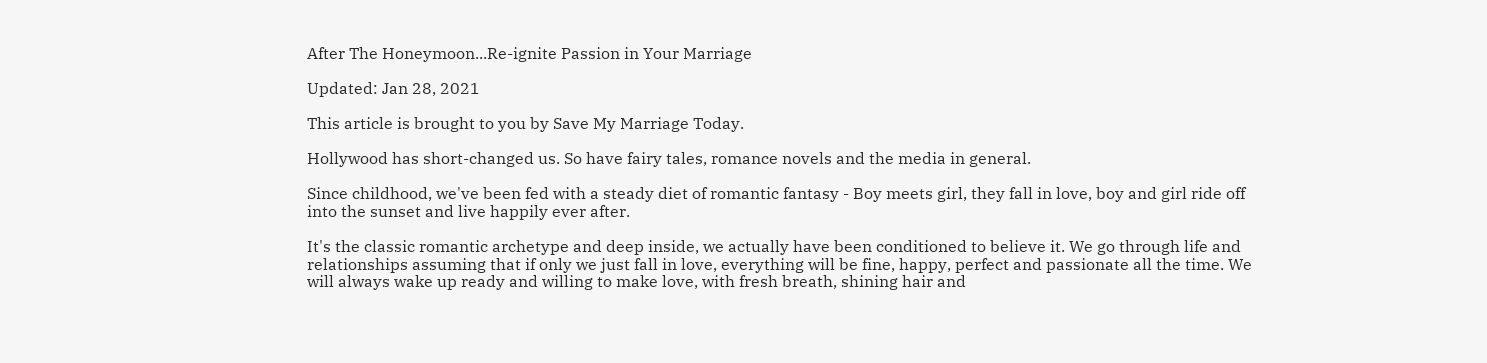After The Honeymoon...Re-ignite Passion in Your Marriage

Updated: Jan 28, 2021

This article is brought to you by Save My Marriage Today.

Hollywood has short-changed us. So have fairy tales, romance novels and the media in general.

Since childhood, we've been fed with a steady diet of romantic fantasy - Boy meets girl, they fall in love, boy and girl ride off into the sunset and live happily ever after.

It's the classic romantic archetype and deep inside, we actually have been conditioned to believe it. We go through life and relationships assuming that if only we just fall in love, everything will be fine, happy, perfect and passionate all the time. We will always wake up ready and willing to make love, with fresh breath, shining hair and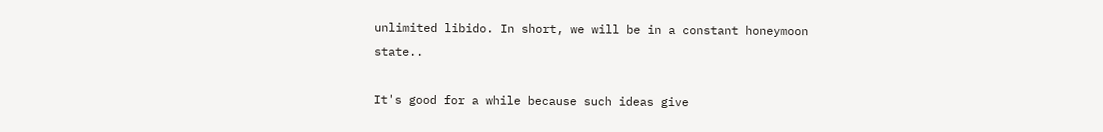unlimited libido. In short, we will be in a constant honeymoon state..

It's good for a while because such ideas give